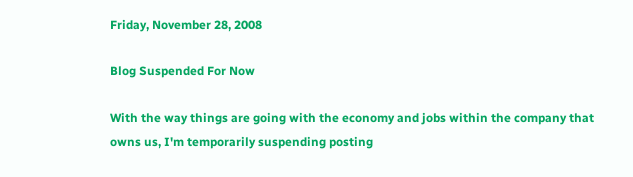Friday, November 28, 2008

Blog Suspended For Now

With the way things are going with the economy and jobs within the company that owns us, I'm temporarily suspending posting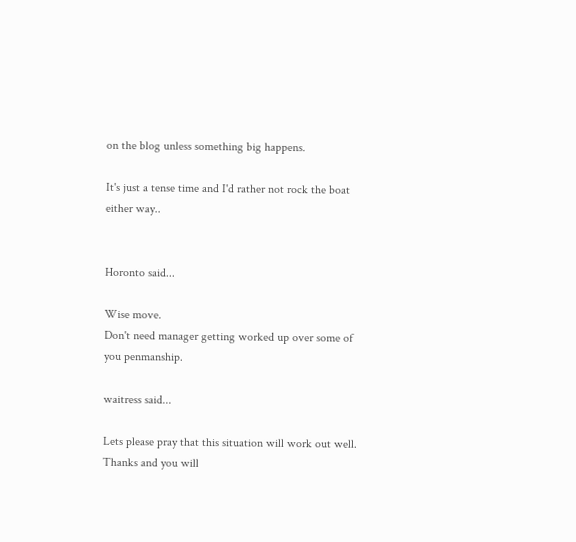on the blog unless something big happens.

It's just a tense time and I'd rather not rock the boat either way..


Horonto said...

Wise move.
Don't need manager getting worked up over some of you penmanship.

waitress said...

Lets please pray that this situation will work out well. Thanks and you will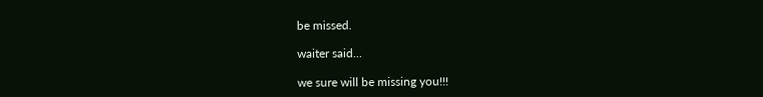be missed.

waiter said...

we sure will be missing you!!!